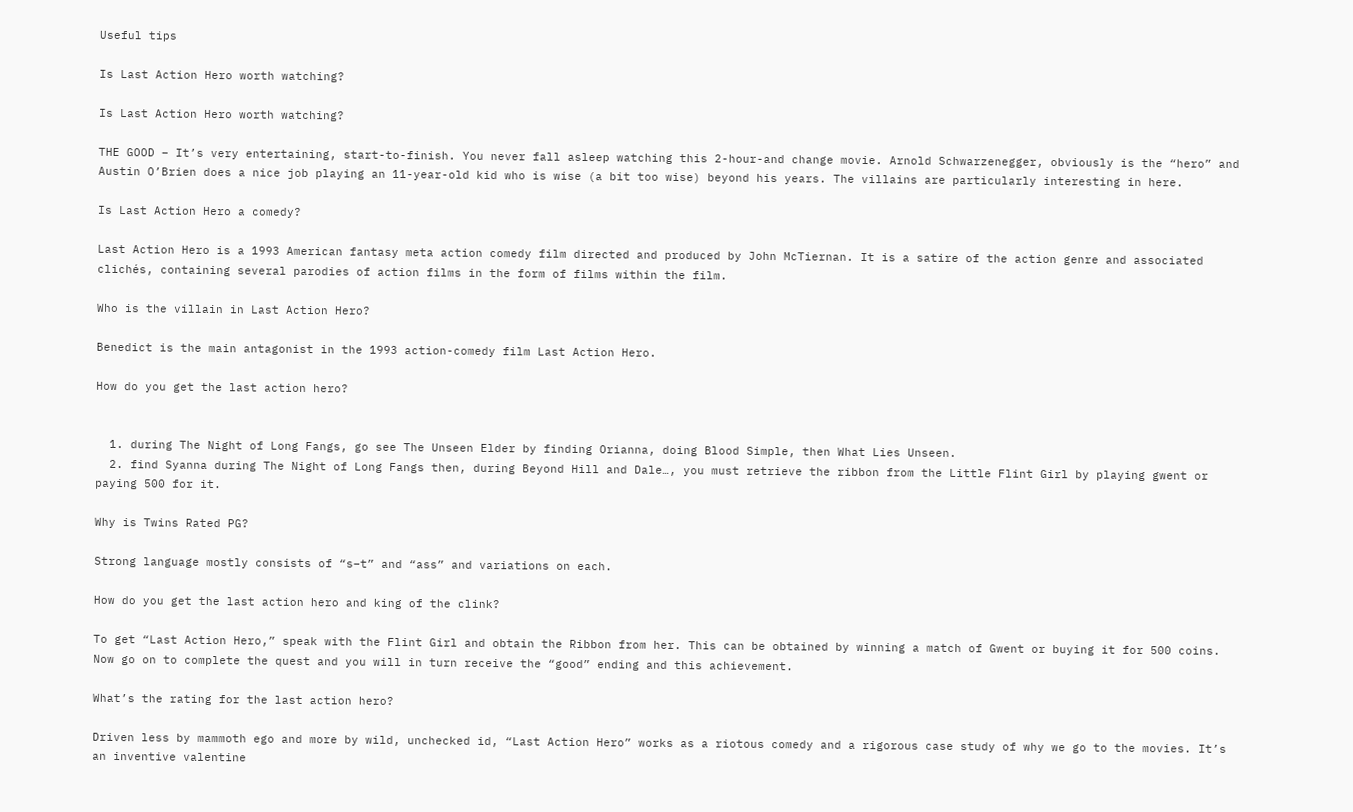Useful tips

Is Last Action Hero worth watching?

Is Last Action Hero worth watching?

THE GOOD – It’s very entertaining, start-to-finish. You never fall asleep watching this 2-hour-and change movie. Arnold Schwarzenegger, obviously is the “hero” and Austin O’Brien does a nice job playing an 11-year-old kid who is wise (a bit too wise) beyond his years. The villains are particularly interesting in here.

Is Last Action Hero a comedy?

Last Action Hero is a 1993 American fantasy meta action comedy film directed and produced by John McTiernan. It is a satire of the action genre and associated clichés, containing several parodies of action films in the form of films within the film.

Who is the villain in Last Action Hero?

Benedict is the main antagonist in the 1993 action-comedy film Last Action Hero.

How do you get the last action hero?


  1. during The Night of Long Fangs, go see The Unseen Elder by finding Orianna, doing Blood Simple, then What Lies Unseen.
  2. find Syanna during The Night of Long Fangs then, during Beyond Hill and Dale…, you must retrieve the ribbon from the Little Flint Girl by playing gwent or paying 500 for it.

Why is Twins Rated PG?

Strong language mostly consists of “s–t” and “ass” and variations on each.

How do you get the last action hero and king of the clink?

To get “Last Action Hero,” speak with the Flint Girl and obtain the Ribbon from her. This can be obtained by winning a match of Gwent or buying it for 500 coins. Now go on to complete the quest and you will in turn receive the “good” ending and this achievement.

What’s the rating for the last action hero?

Driven less by mammoth ego and more by wild, unchecked id, “Last Action Hero” works as a riotous comedy and a rigorous case study of why we go to the movies. It’s an inventive valentine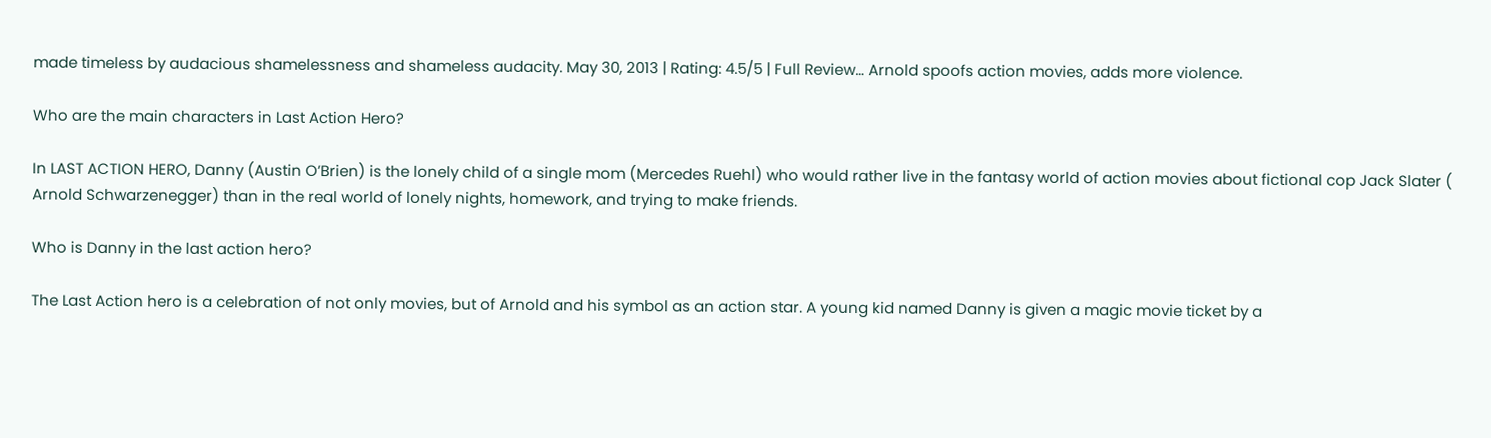made timeless by audacious shamelessness and shameless audacity. May 30, 2013 | Rating: 4.5/5 | Full Review… Arnold spoofs action movies, adds more violence.

Who are the main characters in Last Action Hero?

In LAST ACTION HERO, Danny (Austin O’Brien) is the lonely child of a single mom (Mercedes Ruehl) who would rather live in the fantasy world of action movies about fictional cop Jack Slater ( Arnold Schwarzenegger) than in the real world of lonely nights, homework, and trying to make friends.

Who is Danny in the last action hero?

The Last Action hero is a celebration of not only movies, but of Arnold and his symbol as an action star. A young kid named Danny is given a magic movie ticket by a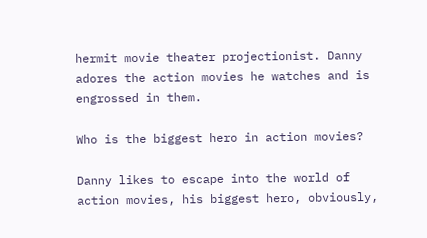hermit movie theater projectionist. Danny adores the action movies he watches and is engrossed in them.

Who is the biggest hero in action movies?

Danny likes to escape into the world of action movies, his biggest hero, obviously,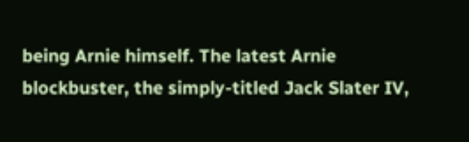being Arnie himself. The latest Arnie blockbuster, the simply-titled Jack Slater IV,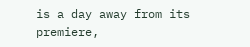is a day away from its premiere,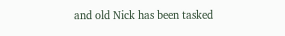and old Nick has been tasked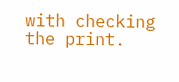with checking the print.